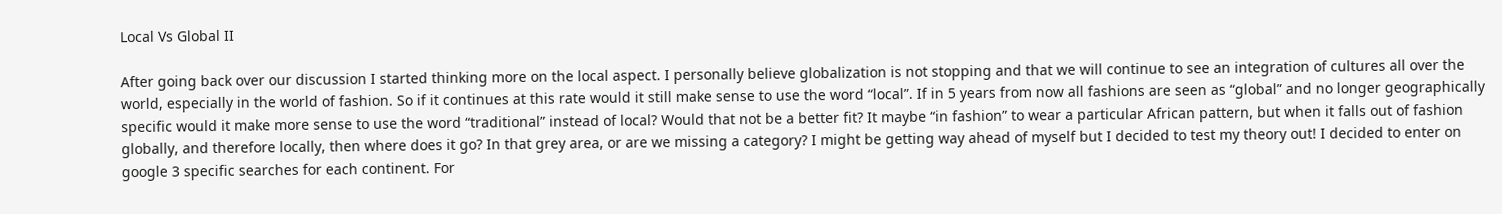Local Vs Global II

After going back over our discussion I started thinking more on the local aspect. I personally believe globalization is not stopping and that we will continue to see an integration of cultures all over the world, especially in the world of fashion. So if it continues at this rate would it still make sense to use the word “local”. If in 5 years from now all fashions are seen as “global” and no longer geographically specific would it make more sense to use the word “traditional” instead of local? Would that not be a better fit? It maybe “in fashion” to wear a particular African pattern, but when it falls out of fashion globally, and therefore locally, then where does it go? In that grey area, or are we missing a category? I might be getting way ahead of myself but I decided to test my theory out! I decided to enter on google 3 specific searches for each continent. For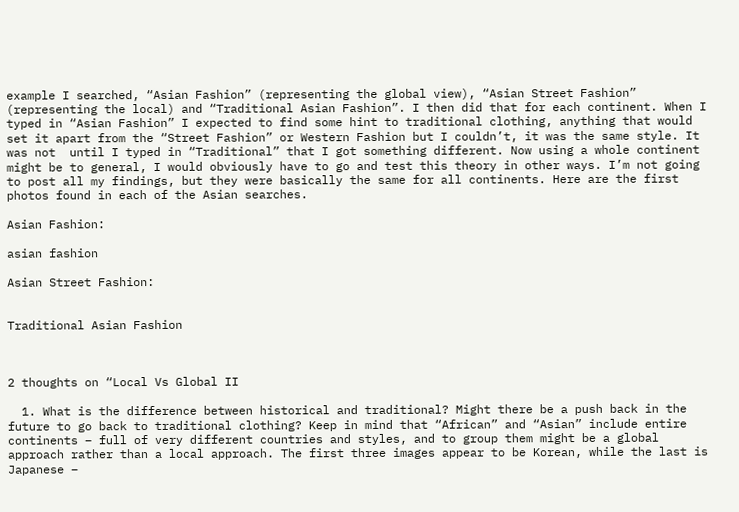example I searched, “Asian Fashion” (representing the global view), “Asian Street Fashion” (representing the local) and “Traditional Asian Fashion”. I then did that for each continent. When I typed in “Asian Fashion” I expected to find some hint to traditional clothing, anything that would set it apart from the “Street Fashion” or Western Fashion but I couldn’t, it was the same style. It was not  until I typed in “Traditional” that I got something different. Now using a whole continent might be to general, I would obviously have to go and test this theory in other ways. I’m not going to post all my findings, but they were basically the same for all continents. Here are the first photos found in each of the Asian searches.

Asian Fashion:

asian fashion

Asian Street Fashion:


Traditional Asian Fashion



2 thoughts on “Local Vs Global II

  1. What is the difference between historical and traditional? Might there be a push back in the future to go back to traditional clothing? Keep in mind that “African” and “Asian” include entire continents – full of very different countries and styles, and to group them might be a global approach rather than a local approach. The first three images appear to be Korean, while the last is Japanese –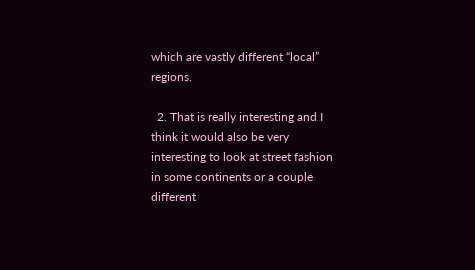which are vastly different “local” regions.

  2. That is really interesting and I think it would also be very interesting to look at street fashion in some continents or a couple different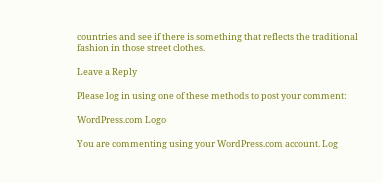countries and see if there is something that reflects the traditional fashion in those street clothes.

Leave a Reply

Please log in using one of these methods to post your comment:

WordPress.com Logo

You are commenting using your WordPress.com account. Log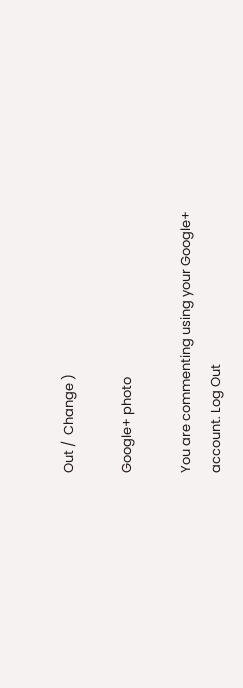Out /  Change )

Google+ photo

You are commenting using your Google+ account. Log Out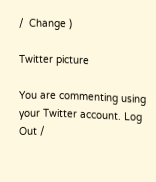/  Change )

Twitter picture

You are commenting using your Twitter account. Log Out /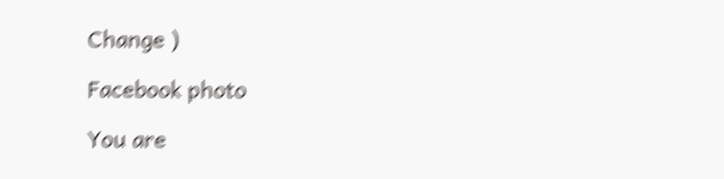Change )

Facebook photo

You are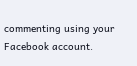commenting using your Facebook account.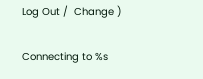Log Out /  Change )


Connecting to %s